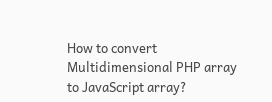How to convert Multidimensional PHP array to JavaScript array?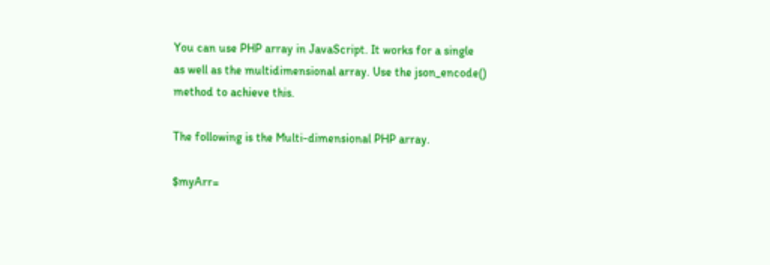You can use PHP array in JavaScript. It works for a single as well as the multidimensional array. Use the json_encode() method to achieve this.

The following is the Multi-dimensional PHP array.

$myArr=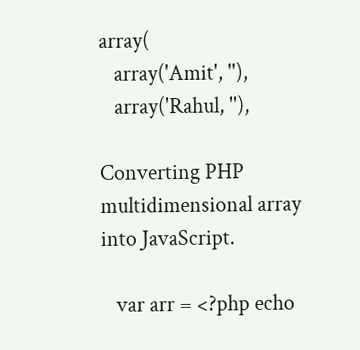array(
   array('Amit', ''),
   array('Rahul, ''),

Converting PHP multidimensional array into JavaScript.

   var arr = <?php echo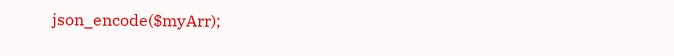json_encode($myArr);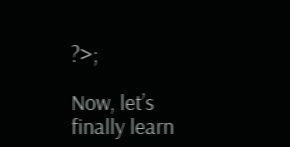?>;

Now, let’s finally learn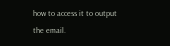how to access it to output the email.